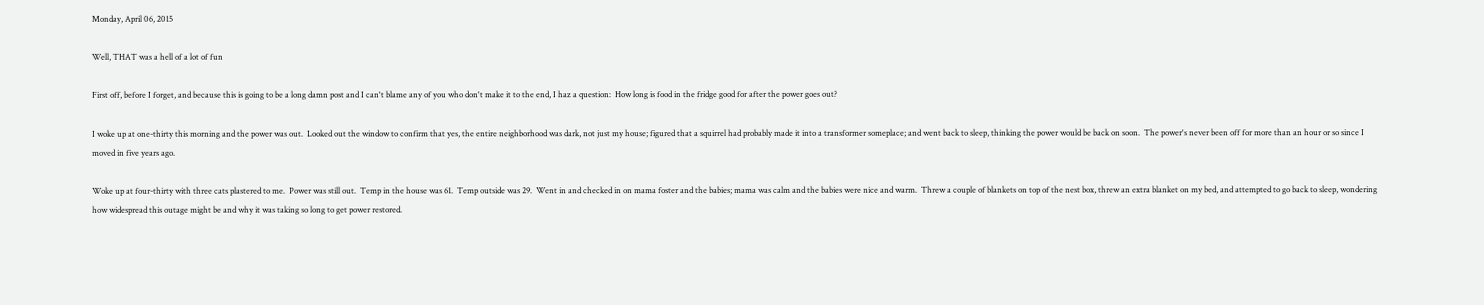Monday, April 06, 2015

Well, THAT was a hell of a lot of fun

First off, before I forget, and because this is going to be a long damn post and I can't blame any of you who don't make it to the end, I haz a question:  How long is food in the fridge good for after the power goes out?

I woke up at one-thirty this morning and the power was out.  Looked out the window to confirm that yes, the entire neighborhood was dark, not just my house; figured that a squirrel had probably made it into a transformer someplace; and went back to sleep, thinking the power would be back on soon.  The power's never been off for more than an hour or so since I moved in five years ago.

Woke up at four-thirty with three cats plastered to me.  Power was still out.  Temp in the house was 61.  Temp outside was 29.  Went in and checked in on mama foster and the babies; mama was calm and the babies were nice and warm.  Threw a couple of blankets on top of the nest box, threw an extra blanket on my bed, and attempted to go back to sleep, wondering how widespread this outage might be and why it was taking so long to get power restored.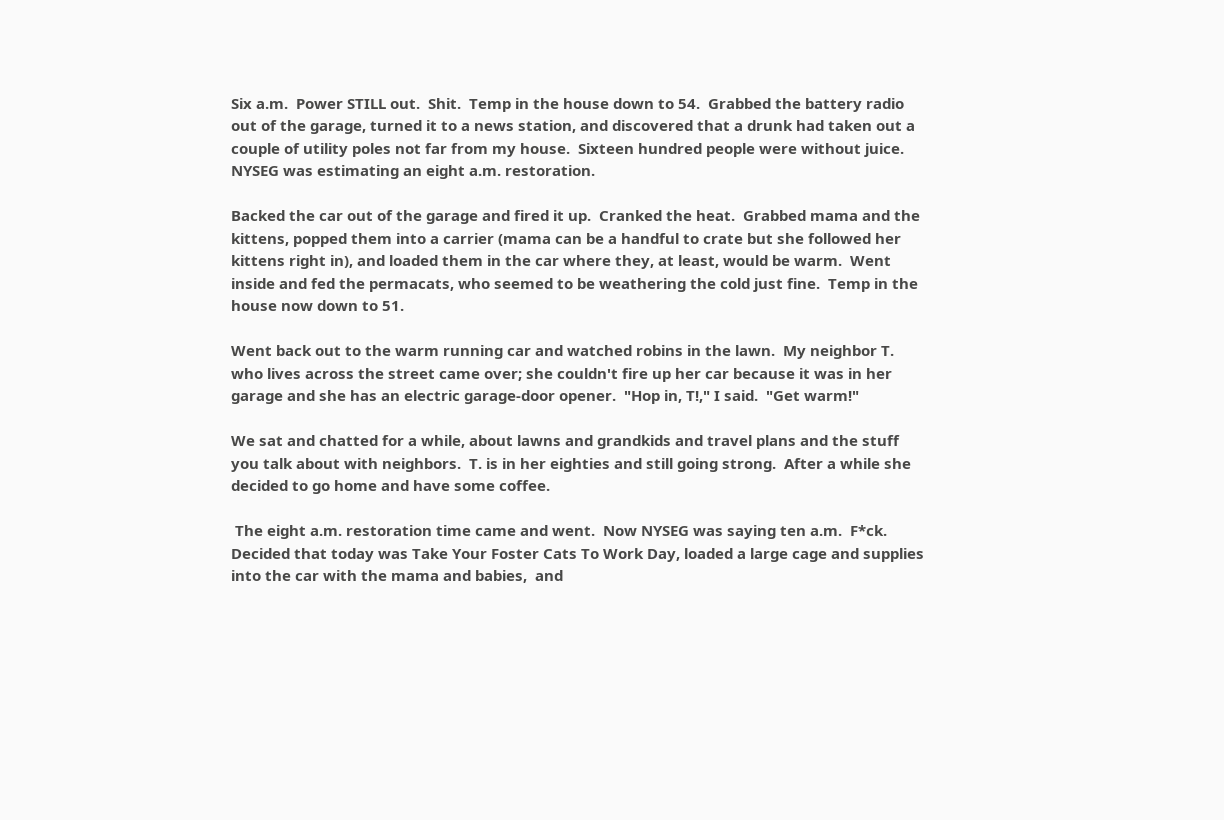Six a.m.  Power STILL out.  Shit.  Temp in the house down to 54.  Grabbed the battery radio out of the garage, turned it to a news station, and discovered that a drunk had taken out a couple of utility poles not far from my house.  Sixteen hundred people were without juice.  NYSEG was estimating an eight a.m. restoration.

Backed the car out of the garage and fired it up.  Cranked the heat.  Grabbed mama and the kittens, popped them into a carrier (mama can be a handful to crate but she followed her kittens right in), and loaded them in the car where they, at least, would be warm.  Went inside and fed the permacats, who seemed to be weathering the cold just fine.  Temp in the house now down to 51.

Went back out to the warm running car and watched robins in the lawn.  My neighbor T. who lives across the street came over; she couldn't fire up her car because it was in her garage and she has an electric garage-door opener.  "Hop in, T!," I said.  "Get warm!"

We sat and chatted for a while, about lawns and grandkids and travel plans and the stuff you talk about with neighbors.  T. is in her eighties and still going strong.  After a while she decided to go home and have some coffee.

 The eight a.m. restoration time came and went.  Now NYSEG was saying ten a.m.  F*ck.  Decided that today was Take Your Foster Cats To Work Day, loaded a large cage and supplies into the car with the mama and babies,  and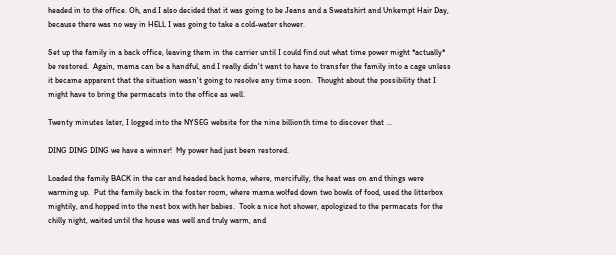headed in to the office. Oh, and I also decided that it was going to be Jeans and a Sweatshirt and Unkempt Hair Day, because there was no way in HELL I was going to take a cold-water shower.

Set up the family in a back office, leaving them in the carrier until I could find out what time power might *actually* be restored.  Again, mama can be a handful, and I really didn't want to have to transfer the family into a cage unless it became apparent that the situation wasn't going to resolve any time soon.  Thought about the possibility that I might have to bring the permacats into the office as well.

Twenty minutes later, I logged into the NYSEG website for the nine billionth time to discover that ...

DING DING DING we have a winner!  My power had just been restored.

Loaded the family BACK in the car and headed back home, where, mercifully, the heat was on and things were warming up.  Put the family back in the foster room, where mama wolfed down two bowls of food, used the litterbox mightily, and hopped into the nest box with her babies.  Took a nice hot shower, apologized to the permacats for the chilly night, waited until the house was well and truly warm, and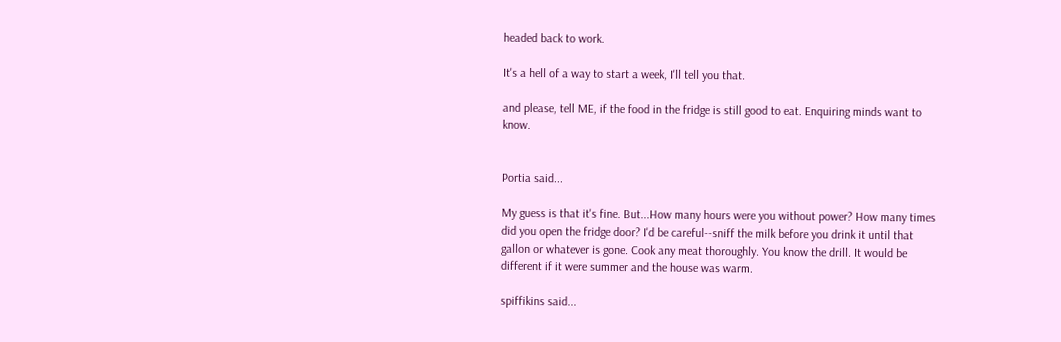headed back to work.

It's a hell of a way to start a week, I'll tell you that.

and please, tell ME, if the food in the fridge is still good to eat. Enquiring minds want to know.


Portia said...

My guess is that it's fine. But...How many hours were you without power? How many times did you open the fridge door? I'd be careful--sniff the milk before you drink it until that gallon or whatever is gone. Cook any meat thoroughly. You know the drill. It would be different if it were summer and the house was warm.

spiffikins said...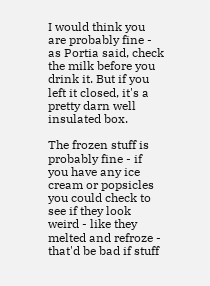I would think you are probably fine - as Portia said, check the milk before you drink it. But if you left it closed, it's a pretty darn well insulated box.

The frozen stuff is probably fine - if you have any ice cream or popsicles you could check to see if they look weird - like they melted and refroze - that'd be bad if stuff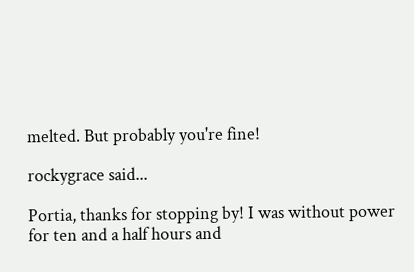melted. But probably you're fine!

rockygrace said...

Portia, thanks for stopping by! I was without power for ten and a half hours and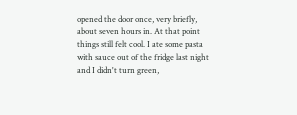opened the door once, very briefly, about seven hours in. At that point things still felt cool. I ate some pasta with sauce out of the fridge last night and I didn't turn green,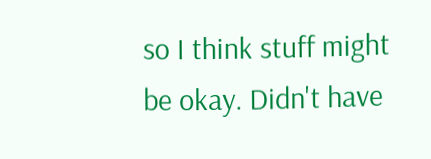so I think stuff might be okay. Didn't have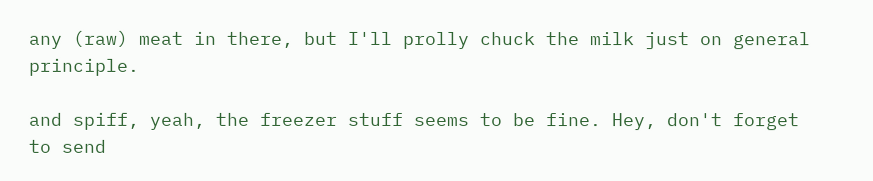any (raw) meat in there, but I'll prolly chuck the milk just on general principle.

and spiff, yeah, the freezer stuff seems to be fine. Hey, don't forget to send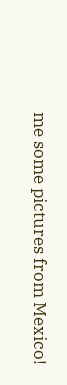me some pictures from Mexico!